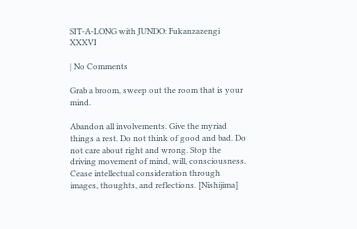SIT-A-LONG with JUNDO: Fukanzazengi XXXVI

| No Comments

Grab a broom, sweep out the room that is your mind.

Abandon all involvements. Give the myriad things a rest. Do not think of good and bad. Do not care about right and wrong. Stop the driving movement of mind, will, consciousness. Cease intellectual consideration through images, thoughts, and reflections. [Nishijima]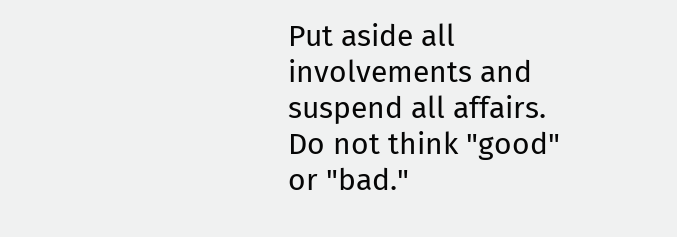Put aside all involvements and suspend all affairs. Do not think "good" or "bad."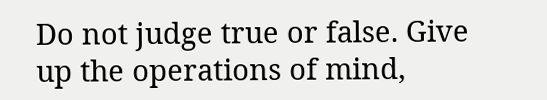Do not judge true or false. Give up the operations of mind,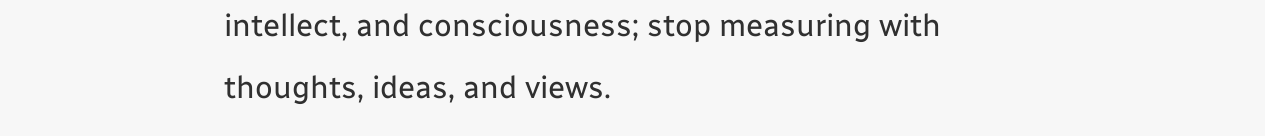intellect, and consciousness; stop measuring with thoughts, ideas, and views.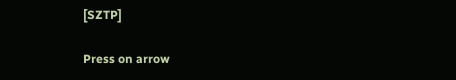[SZTP]

Press on arrow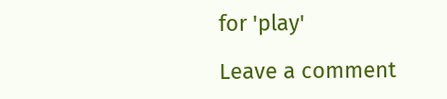for 'play'

Leave a comment